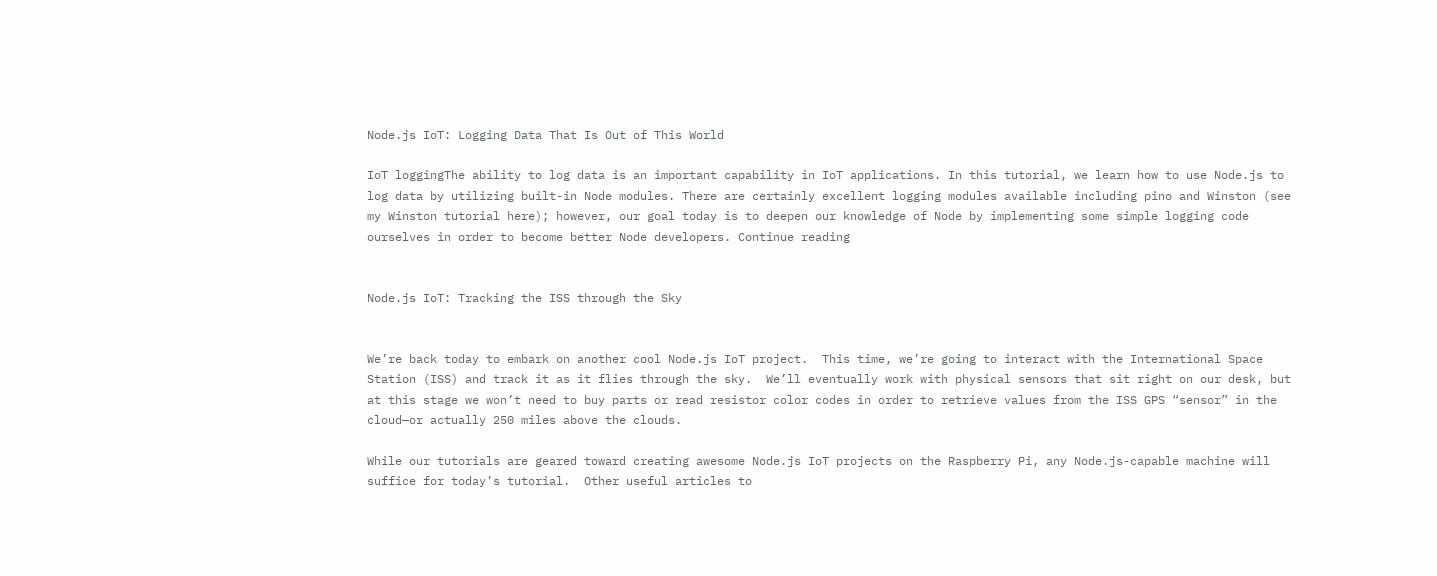Node.js IoT: Logging Data That Is Out of This World

IoT loggingThe ability to log data is an important capability in IoT applications. In this tutorial, we learn how to use Node.js to log data by utilizing built-in Node modules. There are certainly excellent logging modules available including pino and Winston (see my Winston tutorial here); however, our goal today is to deepen our knowledge of Node by implementing some simple logging code ourselves in order to become better Node developers. Continue reading


Node.js IoT: Tracking the ISS through the Sky


We’re back today to embark on another cool Node.js IoT project.  This time, we’re going to interact with the International Space Station (ISS) and track it as it flies through the sky.  We’ll eventually work with physical sensors that sit right on our desk, but at this stage we won’t need to buy parts or read resistor color codes in order to retrieve values from the ISS GPS “sensor” in the cloud—or actually 250 miles above the clouds.

While our tutorials are geared toward creating awesome Node.js IoT projects on the Raspberry Pi, any Node.js-capable machine will suffice for today’s tutorial.  Other useful articles to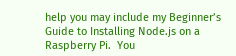help you may include my Beginner’s Guide to Installing Node.js on a Raspberry Pi.  You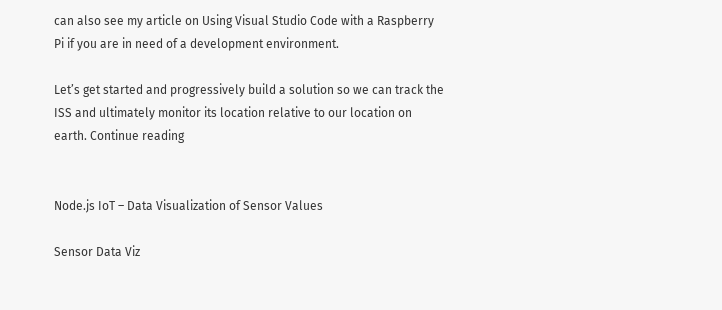can also see my article on Using Visual Studio Code with a Raspberry Pi if you are in need of a development environment.

Let’s get started and progressively build a solution so we can track the ISS and ultimately monitor its location relative to our location on earth. Continue reading


Node.js IoT – Data Visualization of Sensor Values

Sensor Data Viz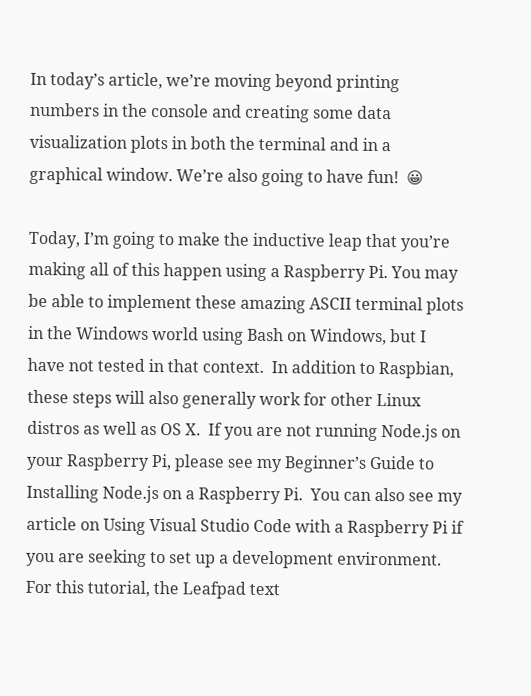In today’s article, we’re moving beyond printing numbers in the console and creating some data visualization plots in both the terminal and in a graphical window. We’re also going to have fun!  😀

Today, I’m going to make the inductive leap that you’re making all of this happen using a Raspberry Pi. You may be able to implement these amazing ASCII terminal plots in the Windows world using Bash on Windows, but I have not tested in that context.  In addition to Raspbian, these steps will also generally work for other Linux distros as well as OS X.  If you are not running Node.js on your Raspberry Pi, please see my Beginner’s Guide to Installing Node.js on a Raspberry Pi.  You can also see my article on Using Visual Studio Code with a Raspberry Pi if you are seeking to set up a development environment.  For this tutorial, the Leafpad text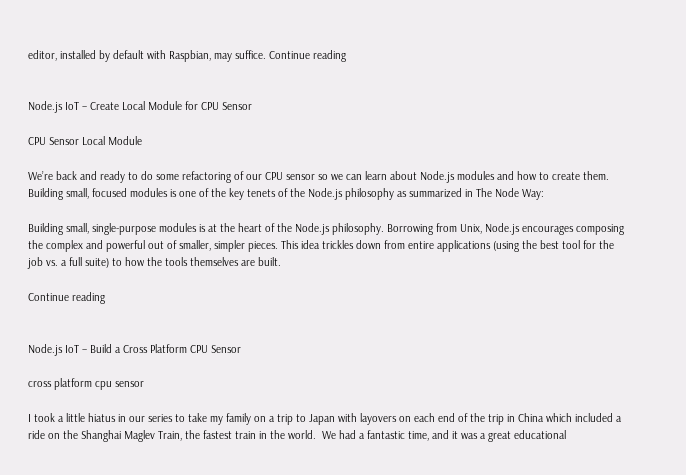editor, installed by default with Raspbian, may suffice. Continue reading


Node.js IoT – Create Local Module for CPU Sensor

CPU Sensor Local Module

We’re back and ready to do some refactoring of our CPU sensor so we can learn about Node.js modules and how to create them.  Building small, focused modules is one of the key tenets of the Node.js philosophy as summarized in The Node Way:

Building small, single-purpose modules is at the heart of the Node.js philosophy. Borrowing from Unix, Node.js encourages composing the complex and powerful out of smaller, simpler pieces. This idea trickles down from entire applications (using the best tool for the job vs. a full suite) to how the tools themselves are built.

Continue reading


Node.js IoT – Build a Cross Platform CPU Sensor

cross platform cpu sensor

I took a little hiatus in our series to take my family on a trip to Japan with layovers on each end of the trip in China which included a ride on the Shanghai Maglev Train, the fastest train in the world.  We had a fantastic time, and it was a great educational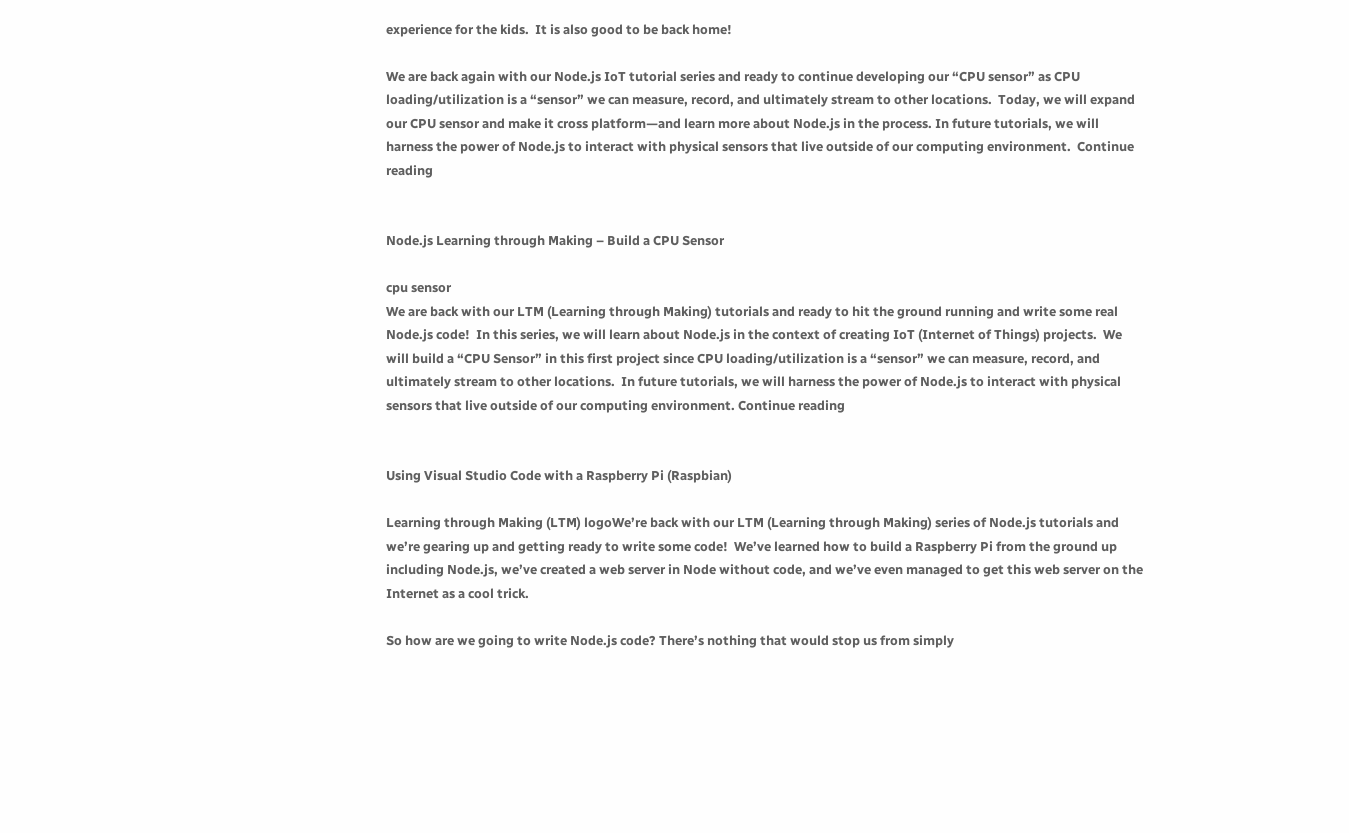experience for the kids.  It is also good to be back home!

We are back again with our Node.js IoT tutorial series and ready to continue developing our “CPU sensor” as CPU loading/utilization is a “sensor” we can measure, record, and ultimately stream to other locations.  Today, we will expand our CPU sensor and make it cross platform—and learn more about Node.js in the process. In future tutorials, we will harness the power of Node.js to interact with physical sensors that live outside of our computing environment.  Continue reading


Node.js Learning through Making – Build a CPU Sensor

cpu sensor
We are back with our LTM (Learning through Making) tutorials and ready to hit the ground running and write some real Node.js code!  In this series, we will learn about Node.js in the context of creating IoT (Internet of Things) projects.  We will build a “CPU Sensor” in this first project since CPU loading/utilization is a “sensor” we can measure, record, and ultimately stream to other locations.  In future tutorials, we will harness the power of Node.js to interact with physical sensors that live outside of our computing environment. Continue reading


Using Visual Studio Code with a Raspberry Pi (Raspbian)

Learning through Making (LTM) logoWe’re back with our LTM (Learning through Making) series of Node.js tutorials and we’re gearing up and getting ready to write some code!  We’ve learned how to build a Raspberry Pi from the ground up including Node.js, we’ve created a web server in Node without code, and we’ve even managed to get this web server on the Internet as a cool trick.

So how are we going to write Node.js code? There’s nothing that would stop us from simply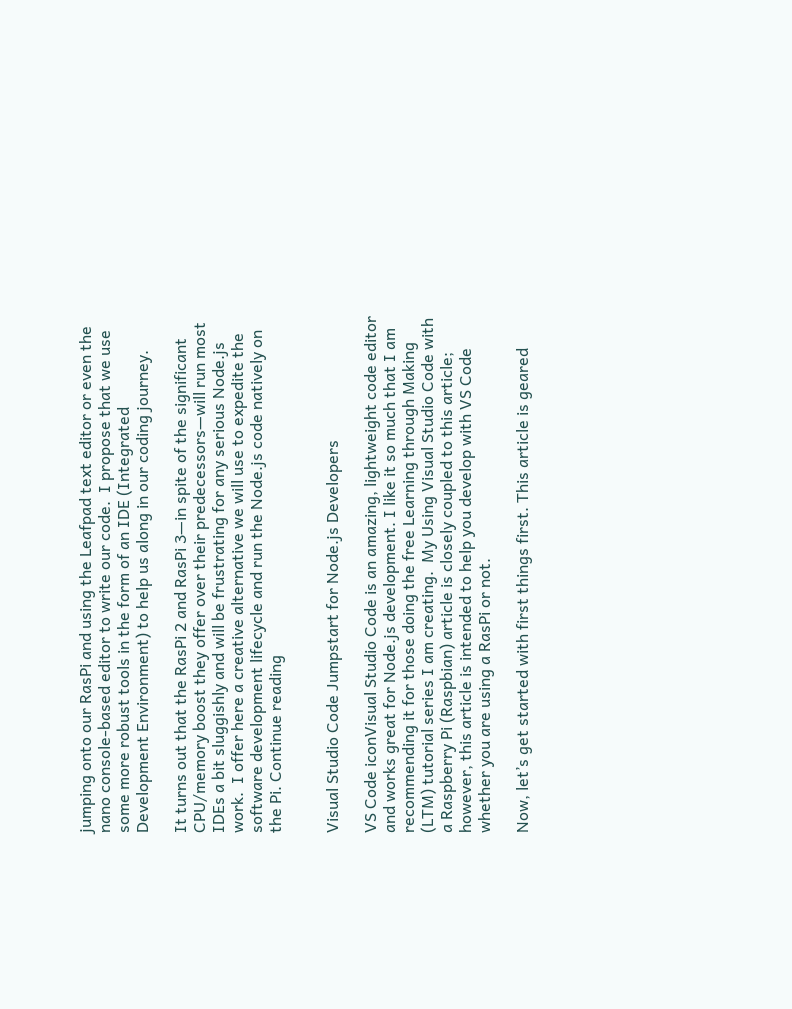jumping onto our RasPi and using the Leafpad text editor or even the nano console-based editor to write our code.  I propose that we use some more robust tools in the form of an IDE (Integrated Development Environment) to help us along in our coding journey.

It turns out that the RasPi 2 and RasPi 3—in spite of the significant CPU/memory boost they offer over their predecessors—will run most IDEs a bit sluggishly and will be frustrating for any serious Node.js work.  I offer here a creative alternative we will use to expedite the software development lifecycle and run the Node.js code natively on the Pi. Continue reading


Visual Studio Code Jumpstart for Node.js Developers

VS Code iconVisual Studio Code is an amazing, lightweight code editor and works great for Node.js development. I like it so much that I am recommending it for those doing the free Learning through Making (LTM) tutorial series I am creating.  My Using Visual Studio Code with a Raspberry Pi (Raspbian) article is closely coupled to this article; however, this article is intended to help you develop with VS Code whether you are using a RasPi or not.

Now, let’s get started with first things first. This article is geared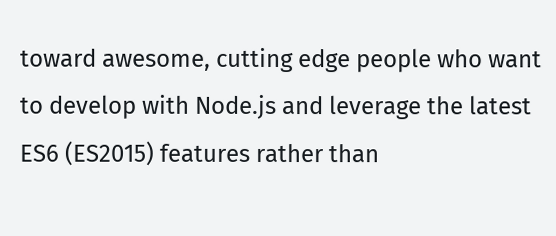toward awesome, cutting edge people who want to develop with Node.js and leverage the latest ES6 (ES2015) features rather than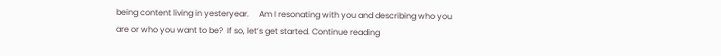being content living in yesteryear.     Am I resonating with you and describing who you are or who you want to be?  If so, let’s get started. Continue reading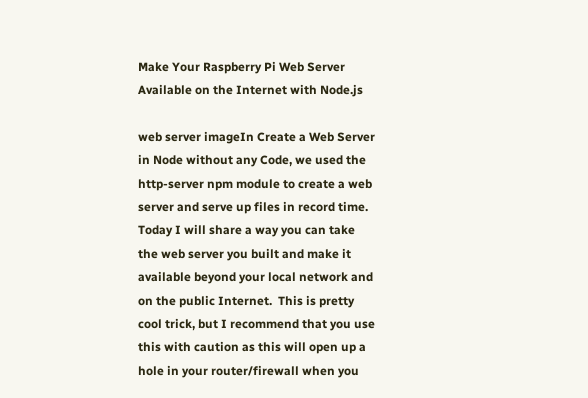Make Your Raspberry Pi Web Server Available on the Internet with Node.js

web server imageIn Create a Web Server in Node without any Code, we used the http-server npm module to create a web server and serve up files in record time.  Today I will share a way you can take the web server you built and make it available beyond your local network and on the public Internet.  This is pretty cool trick, but I recommend that you use this with caution as this will open up a hole in your router/firewall when you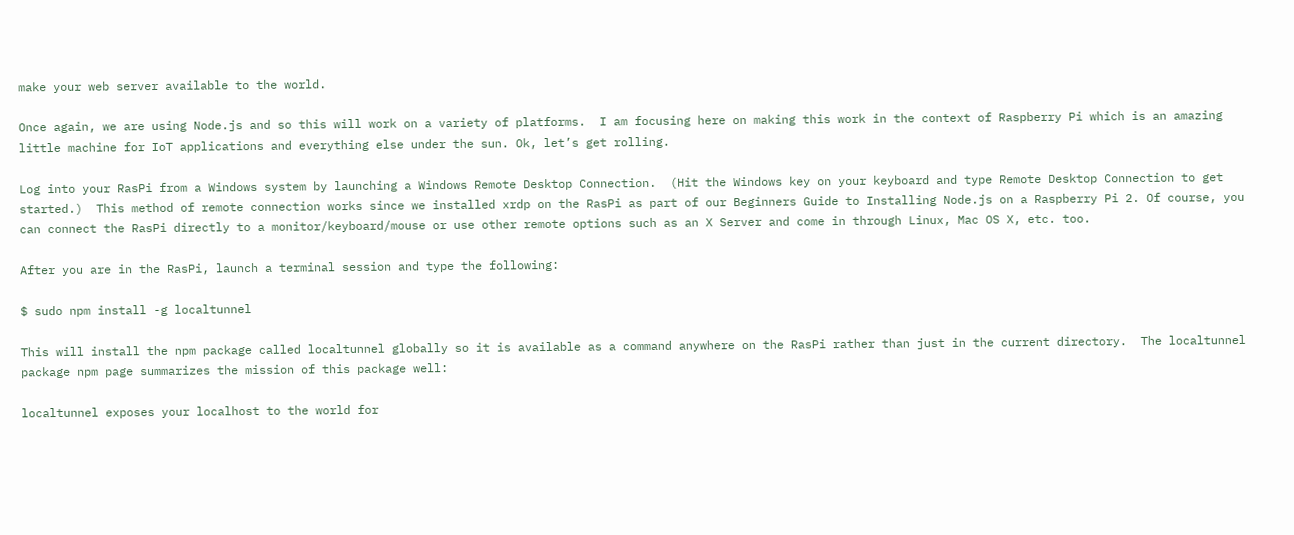make your web server available to the world.

Once again, we are using Node.js and so this will work on a variety of platforms.  I am focusing here on making this work in the context of Raspberry Pi which is an amazing little machine for IoT applications and everything else under the sun. Ok, let’s get rolling.

Log into your RasPi from a Windows system by launching a Windows Remote Desktop Connection.  (Hit the Windows key on your keyboard and type Remote Desktop Connection to get started.)  This method of remote connection works since we installed xrdp on the RasPi as part of our Beginners Guide to Installing Node.js on a Raspberry Pi 2. Of course, you can connect the RasPi directly to a monitor/keyboard/mouse or use other remote options such as an X Server and come in through Linux, Mac OS X, etc. too.

After you are in the RasPi, launch a terminal session and type the following:

$ sudo npm install -g localtunnel

This will install the npm package called localtunnel globally so it is available as a command anywhere on the RasPi rather than just in the current directory.  The localtunnel package npm page summarizes the mission of this package well:

localtunnel exposes your localhost to the world for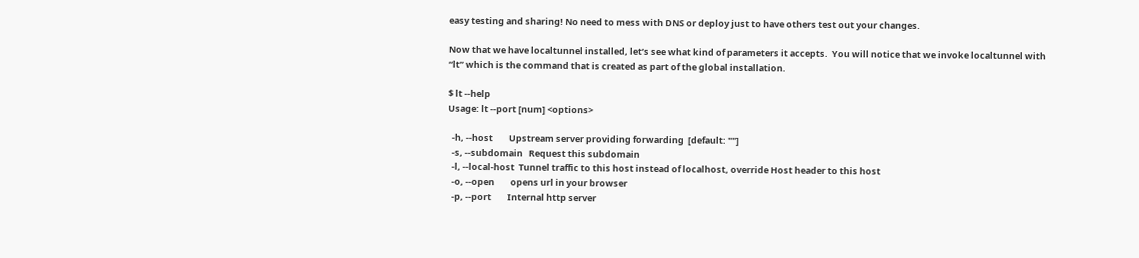easy testing and sharing! No need to mess with DNS or deploy just to have others test out your changes.

Now that we have localtunnel installed, let’s see what kind of parameters it accepts.  You will notice that we invoke localtunnel with “lt” which is the command that is created as part of the global installation.

$ lt --help
Usage: lt --port [num] <options>

  -h, --host        Upstream server providing forwarding  [default: ""]
  -s, --subdomain   Request this subdomain
  -l, --local-host  Tunnel traffic to this host instead of localhost, override Host header to this host
  -o, --open        opens url in your browser
  -p, --port        Internal http server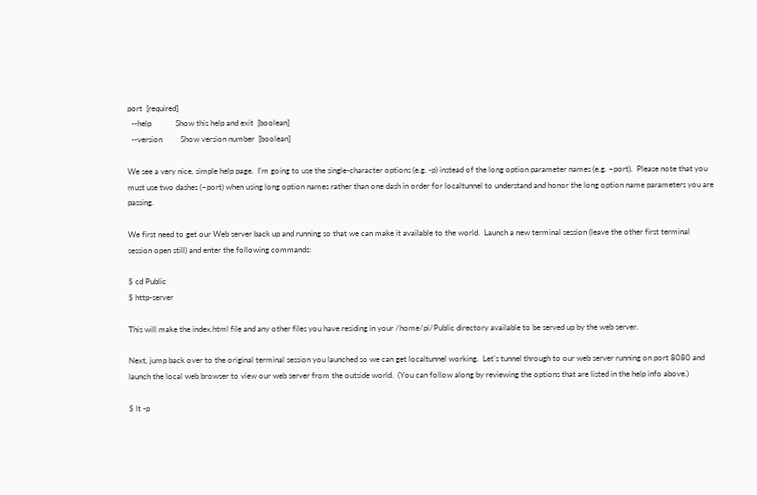port  [required]
  --help            Show this help and exit  [boolean]
  --version         Show version number  [boolean]

We see a very nice, simple help page.  I’m going to use the single-character options (e.g. -p) instead of the long option parameter names (e.g. –port).  Please note that you must use two dashes (–port) when using long option names rather than one dash in order for localtunnel to understand and honor the long option name parameters you are passing.

We first need to get our Web server back up and running so that we can make it available to the world.  Launch a new terminal session (leave the other first terminal session open still) and enter the following commands:

$ cd Public
$ http-server

This will make the index.html file and any other files you have residing in your /home/pi/Public directory available to be served up by the web server.

Next, jump back over to the original terminal session you launched so we can get localtunnel working.  Let’s tunnel through to our web server running on port 8080 and launch the local web browser to view our web server from the outside world.  (You can follow along by reviewing the options that are listed in the help info above.)

$ lt -p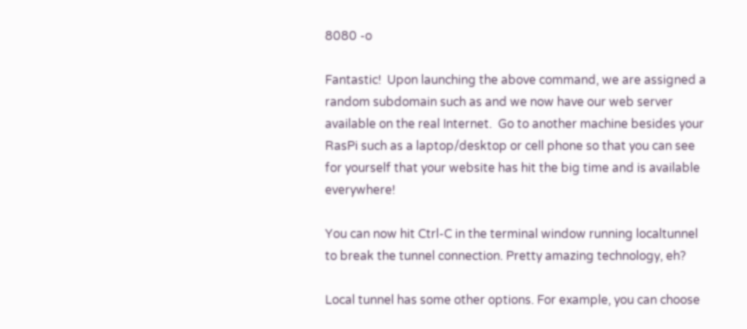8080 -o

Fantastic!  Upon launching the above command, we are assigned a random subdomain such as and we now have our web server available on the real Internet.  Go to another machine besides your RasPi such as a laptop/desktop or cell phone so that you can see for yourself that your website has hit the big time and is available everywhere!

You can now hit Ctrl-C in the terminal window running localtunnel to break the tunnel connection. Pretty amazing technology, eh?

Local tunnel has some other options. For example, you can choose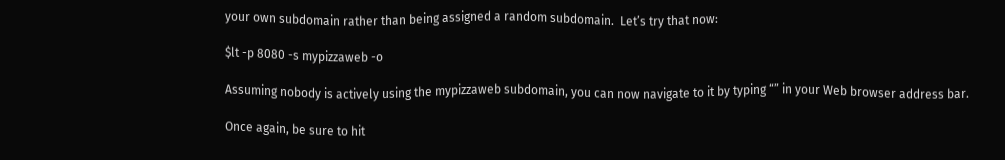your own subdomain rather than being assigned a random subdomain.  Let’s try that now:

$lt -p 8080 -s mypizzaweb -o

Assuming nobody is actively using the mypizzaweb subdomain, you can now navigate to it by typing “” in your Web browser address bar.

Once again, be sure to hit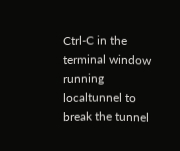Ctrl-C in the terminal window running localtunnel to break the tunnel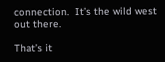connection.  It’s the wild west out there.

That’s it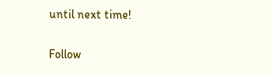until next time!

Follow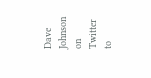Dave Johnson on Twitter to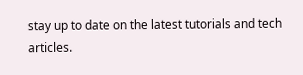stay up to date on the latest tutorials and tech articles.